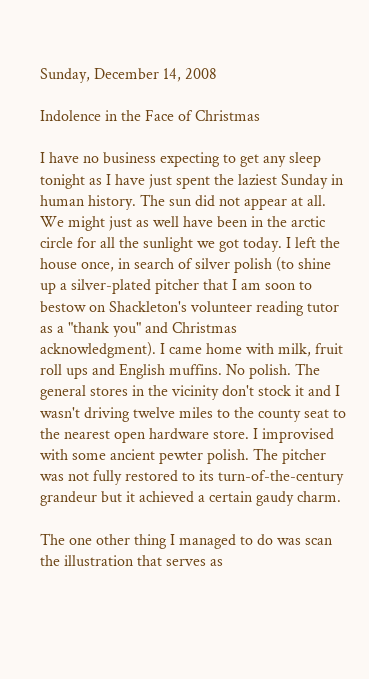Sunday, December 14, 2008

Indolence in the Face of Christmas

I have no business expecting to get any sleep tonight as I have just spent the laziest Sunday in human history. The sun did not appear at all. We might just as well have been in the arctic circle for all the sunlight we got today. I left the house once, in search of silver polish (to shine up a silver-plated pitcher that I am soon to bestow on Shackleton's volunteer reading tutor as a "thank you" and Christmas acknowledgment). I came home with milk, fruit roll ups and English muffins. No polish. The general stores in the vicinity don't stock it and I wasn't driving twelve miles to the county seat to the nearest open hardware store. I improvised with some ancient pewter polish. The pitcher was not fully restored to its turn-of-the-century grandeur but it achieved a certain gaudy charm.

The one other thing I managed to do was scan the illustration that serves as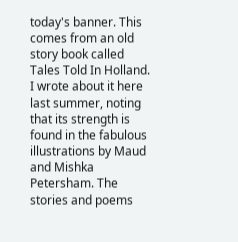today's banner. This comes from an old story book called Tales Told In Holland. I wrote about it here last summer, noting that its strength is found in the fabulous illustrations by Maud and Mishka Petersham. The stories and poems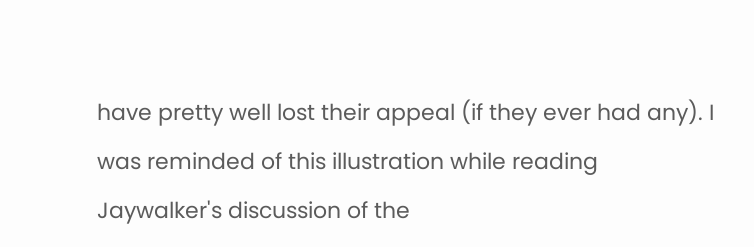have pretty well lost their appeal (if they ever had any). I was reminded of this illustration while reading Jaywalker's discussion of the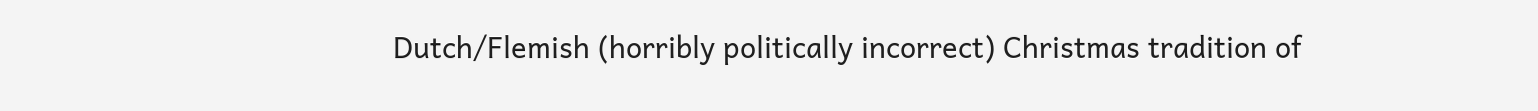Dutch/Flemish (horribly politically incorrect) Christmas tradition of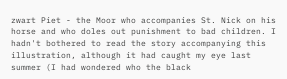zwart Piet - the Moor who accompanies St. Nick on his horse and who doles out punishment to bad children. I hadn't bothered to read the story accompanying this illustration, although it had caught my eye last summer (I had wondered who the black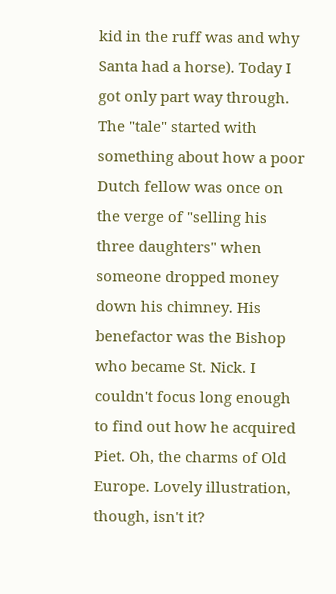kid in the ruff was and why Santa had a horse). Today I got only part way through. The "tale" started with something about how a poor Dutch fellow was once on the verge of "selling his three daughters" when someone dropped money down his chimney. His benefactor was the Bishop who became St. Nick. I couldn't focus long enough to find out how he acquired Piet. Oh, the charms of Old Europe. Lovely illustration, though, isn't it?